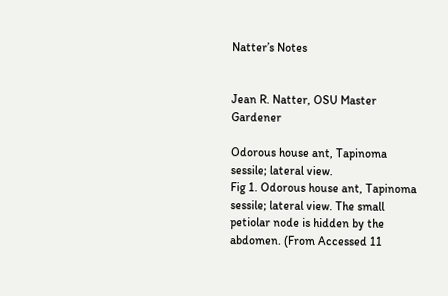Natter’s Notes


Jean R. Natter, OSU Master Gardener

Odorous house ant, Tapinoma sessile; lateral view.
Fig 1. Odorous house ant, Tapinoma sessile; lateral view. The small petiolar node is hidden by the abdomen. (From Accessed 11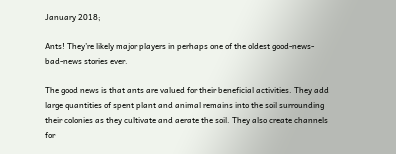January 2018;

Ants! They’re likely major players in perhaps one of the oldest good-news-bad-news stories ever.

The good news is that ants are valued for their beneficial activities. They add large quantities of spent plant and animal remains into the soil surrounding their colonies as they cultivate and aerate the soil. They also create channels for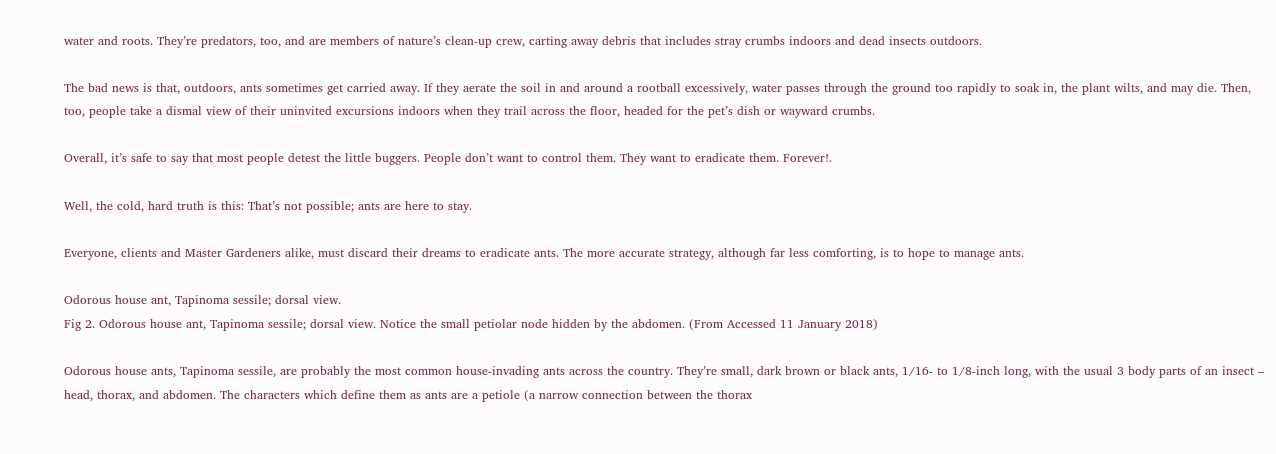water and roots. They’re predators, too, and are members of nature’s clean-up crew, carting away debris that includes stray crumbs indoors and dead insects outdoors.

The bad news is that, outdoors, ants sometimes get carried away. If they aerate the soil in and around a rootball excessively, water passes through the ground too rapidly to soak in, the plant wilts, and may die. Then, too, people take a dismal view of their uninvited excursions indoors when they trail across the floor, headed for the pet’s dish or wayward crumbs.

Overall, it’s safe to say that most people detest the little buggers. People don’t want to control them. They want to eradicate them. Forever!.

Well, the cold, hard truth is this: That’s not possible; ants are here to stay.

Everyone, clients and Master Gardeners alike, must discard their dreams to eradicate ants. The more accurate strategy, although far less comforting, is to hope to manage ants.

Odorous house ant, Tapinoma sessile; dorsal view.
Fig 2. Odorous house ant, Tapinoma sessile; dorsal view. Notice the small petiolar node hidden by the abdomen. (From Accessed 11 January 2018)

Odorous house ants, Tapinoma sessile, are probably the most common house-invading ants across the country. They’re small, dark brown or black ants, 1/16- to 1/8-inch long, with the usual 3 body parts of an insect – head, thorax, and abdomen. The characters which define them as ants are a petiole (a narrow connection between the thorax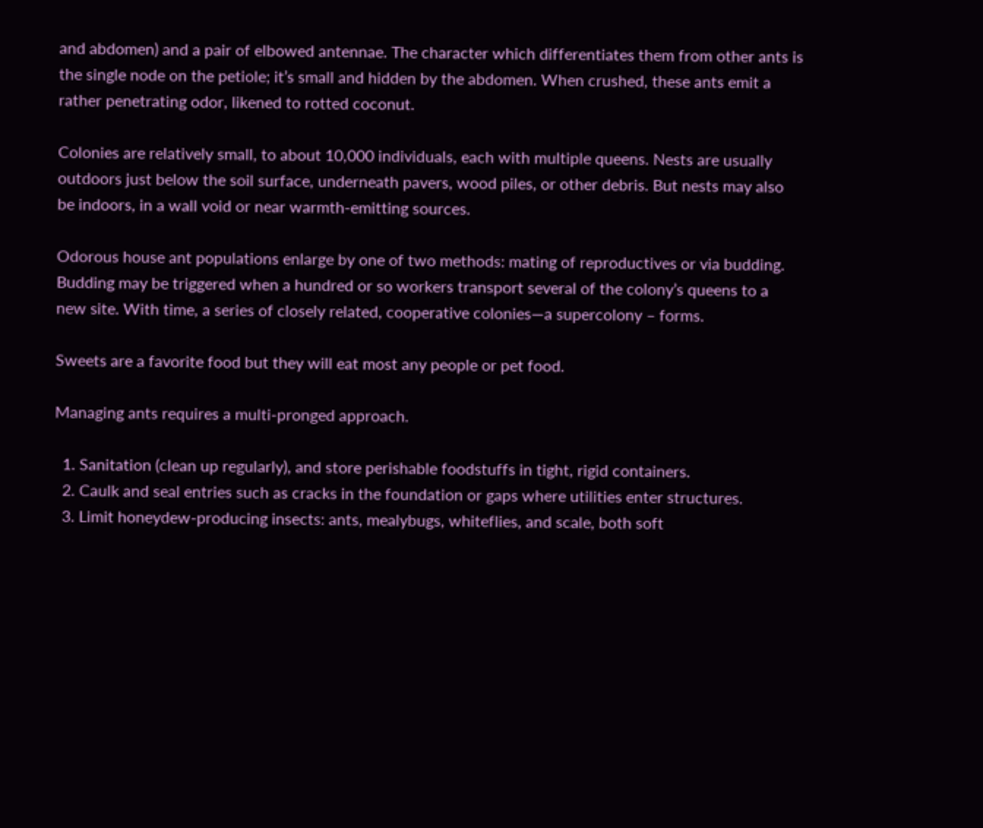and abdomen) and a pair of elbowed antennae. The character which differentiates them from other ants is the single node on the petiole; it’s small and hidden by the abdomen. When crushed, these ants emit a rather penetrating odor, likened to rotted coconut.

Colonies are relatively small, to about 10,000 individuals, each with multiple queens. Nests are usually outdoors just below the soil surface, underneath pavers, wood piles, or other debris. But nests may also be indoors, in a wall void or near warmth-emitting sources.

Odorous house ant populations enlarge by one of two methods: mating of reproductives or via budding. Budding may be triggered when a hundred or so workers transport several of the colony’s queens to a new site. With time, a series of closely related, cooperative colonies—a supercolony – forms.

Sweets are a favorite food but they will eat most any people or pet food.

Managing ants requires a multi-pronged approach.

  1. Sanitation (clean up regularly), and store perishable foodstuffs in tight, rigid containers.
  2. Caulk and seal entries such as cracks in the foundation or gaps where utilities enter structures.
  3. Limit honeydew-producing insects: ants, mealybugs, whiteflies, and scale, both soft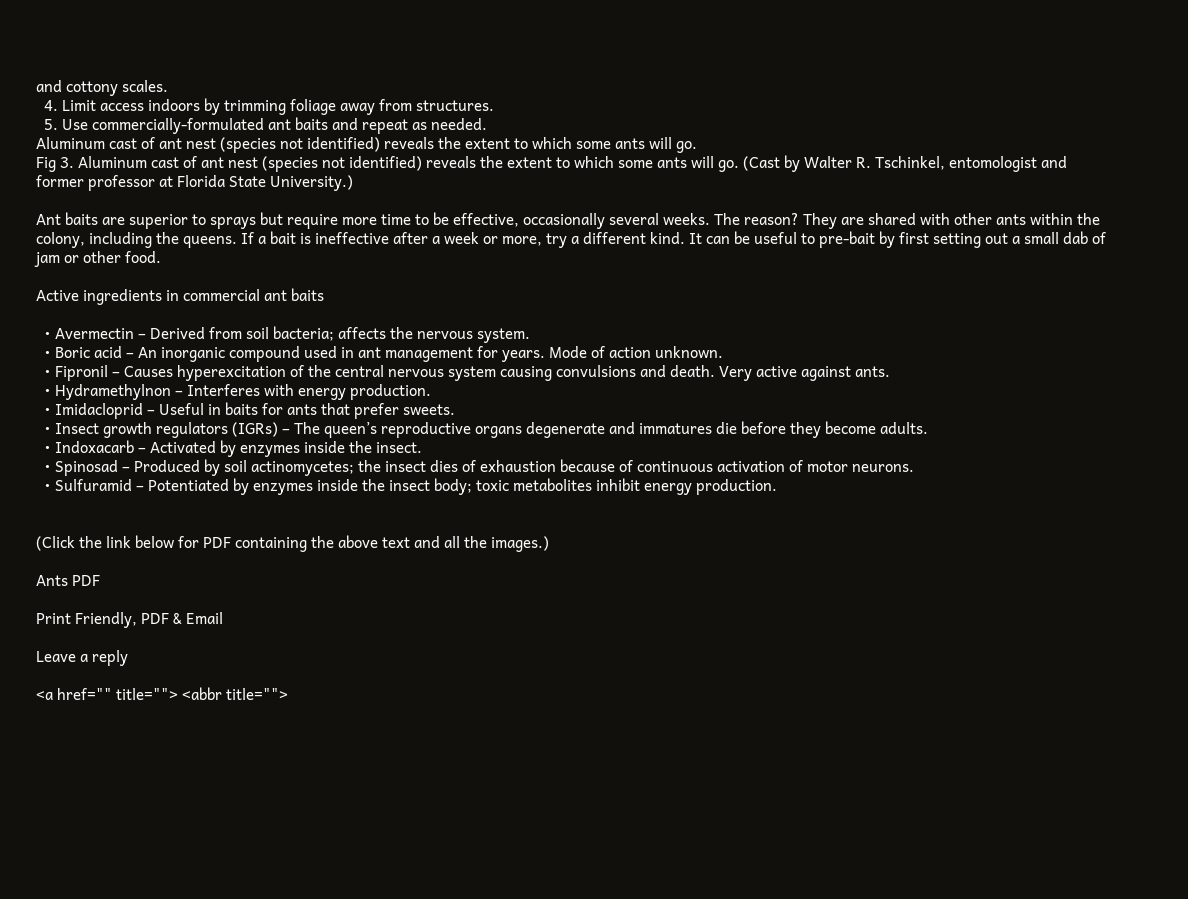and cottony scales.
  4. Limit access indoors by trimming foliage away from structures.
  5. Use commercially-formulated ant baits and repeat as needed.
Aluminum cast of ant nest (species not identified) reveals the extent to which some ants will go.
Fig 3. Aluminum cast of ant nest (species not identified) reveals the extent to which some ants will go. (Cast by Walter R. Tschinkel, entomologist and former professor at Florida State University.)

Ant baits are superior to sprays but require more time to be effective, occasionally several weeks. The reason? They are shared with other ants within the colony, including the queens. If a bait is ineffective after a week or more, try a different kind. It can be useful to pre-bait by first setting out a small dab of jam or other food.

Active ingredients in commercial ant baits

  • Avermectin – Derived from soil bacteria; affects the nervous system.
  • Boric acid – An inorganic compound used in ant management for years. Mode of action unknown.
  • Fipronil – Causes hyperexcitation of the central nervous system causing convulsions and death. Very active against ants.
  • Hydramethylnon – Interferes with energy production.
  • Imidacloprid – Useful in baits for ants that prefer sweets.
  • Insect growth regulators (IGRs) – The queen’s reproductive organs degenerate and immatures die before they become adults.
  • Indoxacarb – Activated by enzymes inside the insect.
  • Spinosad – Produced by soil actinomycetes; the insect dies of exhaustion because of continuous activation of motor neurons.
  • Sulfuramid – Potentiated by enzymes inside the insect body; toxic metabolites inhibit energy production.


(Click the link below for PDF containing the above text and all the images.)

Ants PDF

Print Friendly, PDF & Email

Leave a reply

<a href="" title=""> <abbr title="">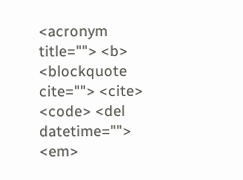<acronym title=""> <b> <blockquote cite=""> <cite> <code> <del datetime=""> <em>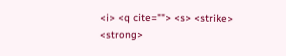<i> <q cite=""> <s> <strike> <strong>